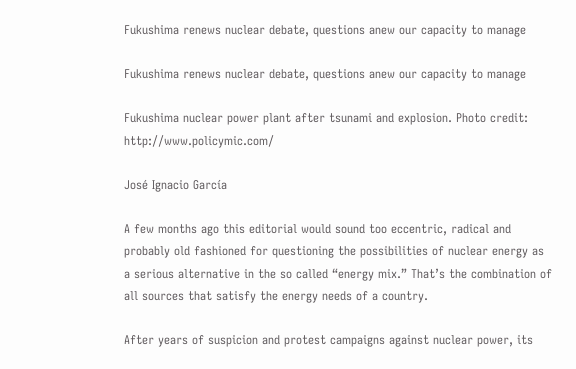Fukushima renews nuclear debate, questions anew our capacity to manage

Fukushima renews nuclear debate, questions anew our capacity to manage

Fukushima nuclear power plant after tsunami and explosion. Photo credit: http://www.policymic.com/

José Ignacio García

A few months ago this editorial would sound too eccentric, radical and probably old fashioned for questioning the possibilities of nuclear energy as a serious alternative in the so called “energy mix.” That’s the combination of all sources that satisfy the energy needs of a country.

After years of suspicion and protest campaigns against nuclear power, its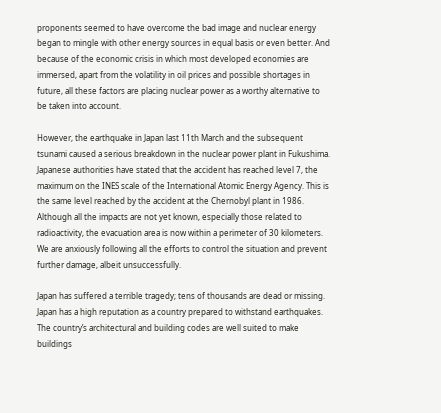proponents seemed to have overcome the bad image and nuclear energy began to mingle with other energy sources in equal basis or even better. And because of the economic crisis in which most developed economies are immersed, apart from the volatility in oil prices and possible shortages in future, all these factors are placing nuclear power as a worthy alternative to be taken into account.

However, the earthquake in Japan last 11th March and the subsequent tsunami caused a serious breakdown in the nuclear power plant in Fukushima. Japanese authorities have stated that the accident has reached level 7, the maximum on the INES scale of the International Atomic Energy Agency. This is the same level reached by the accident at the Chernobyl plant in 1986. Although all the impacts are not yet known, especially those related to radioactivity, the evacuation area is now within a perimeter of 30 kilometers. We are anxiously following all the efforts to control the situation and prevent further damage, albeit unsuccessfully.

Japan has suffered a terrible tragedy; tens of thousands are dead or missing. Japan has a high reputation as a country prepared to withstand earthquakes. The country’s architectural and building codes are well suited to make buildings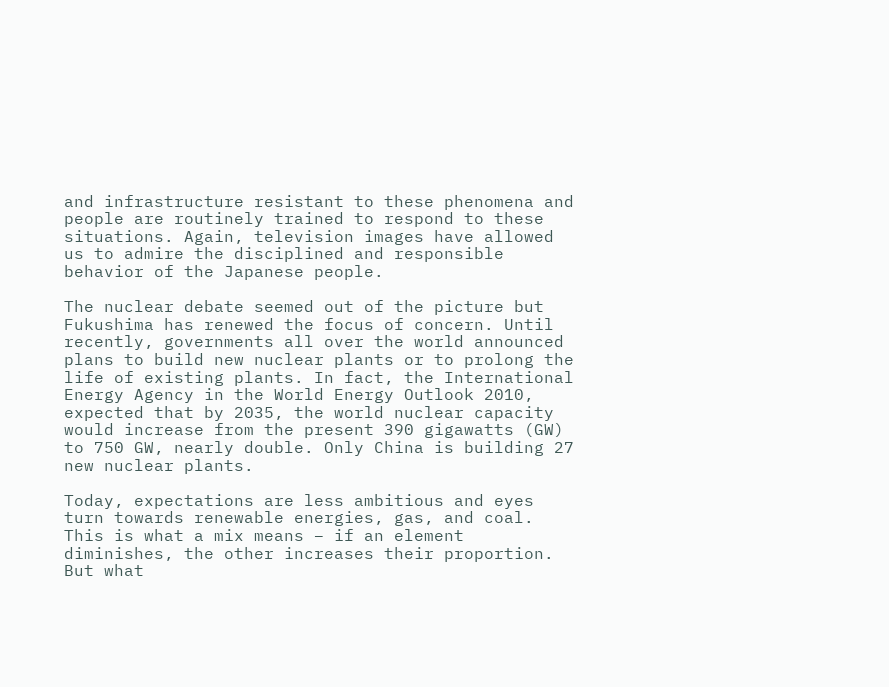and infrastructure resistant to these phenomena and people are routinely trained to respond to these situations. Again, television images have allowed us to admire the disciplined and responsible behavior of the Japanese people.

The nuclear debate seemed out of the picture but Fukushima has renewed the focus of concern. Until recently, governments all over the world announced plans to build new nuclear plants or to prolong the life of existing plants. In fact, the International Energy Agency in the World Energy Outlook 2010, expected that by 2035, the world nuclear capacity would increase from the present 390 gigawatts (GW) to 750 GW, nearly double. Only China is building 27 new nuclear plants.

Today, expectations are less ambitious and eyes turn towards renewable energies, gas, and coal. This is what a mix means – if an element diminishes, the other increases their proportion. But what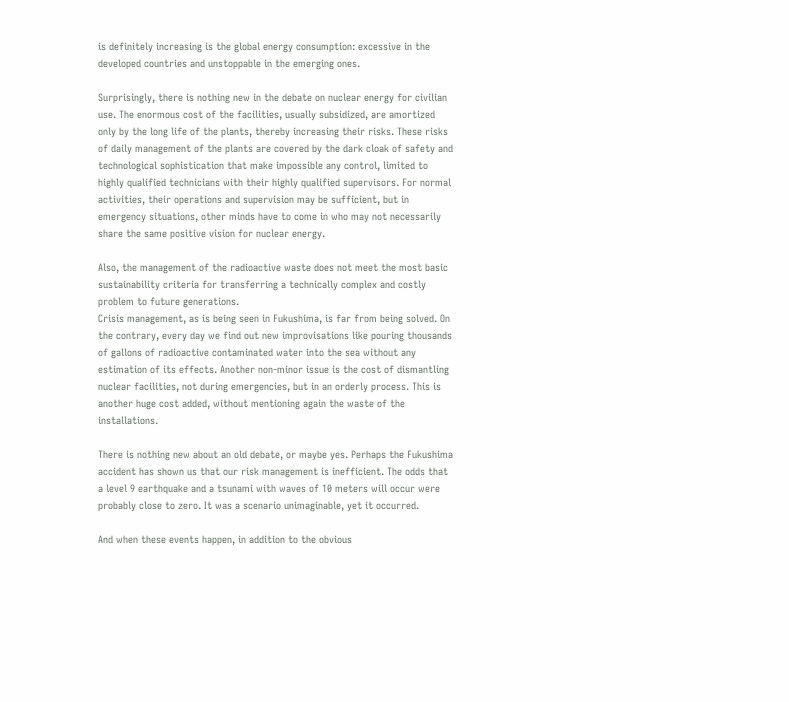is definitely increasing is the global energy consumption: excessive in the developed countries and unstoppable in the emerging ones.

Surprisingly, there is nothing new in the debate on nuclear energy for civilian use. The enormous cost of the facilities, usually subsidized, are amortized only by the long life of the plants, thereby increasing their risks. These risks of daily management of the plants are covered by the dark cloak of safety and technological sophistication that make impossible any control, limited to highly qualified technicians with their highly qualified supervisors. For normal activities, their operations and supervision may be sufficient, but in emergency situations, other minds have to come in who may not necessarily share the same positive vision for nuclear energy.

Also, the management of the radioactive waste does not meet the most basic sustainability criteria for transferring a technically complex and costly problem to future generations.
Crisis management, as is being seen in Fukushima, is far from being solved. On the contrary, every day we find out new improvisations like pouring thousands of gallons of radioactive contaminated water into the sea without any estimation of its effects. Another non-minor issue is the cost of dismantling nuclear facilities, not during emergencies, but in an orderly process. This is another huge cost added, without mentioning again the waste of the installations.

There is nothing new about an old debate, or maybe yes. Perhaps the Fukushima accident has shown us that our risk management is inefficient. The odds that a level 9 earthquake and a tsunami with waves of 10 meters will occur were probably close to zero. It was a scenario unimaginable, yet it occurred.

And when these events happen, in addition to the obvious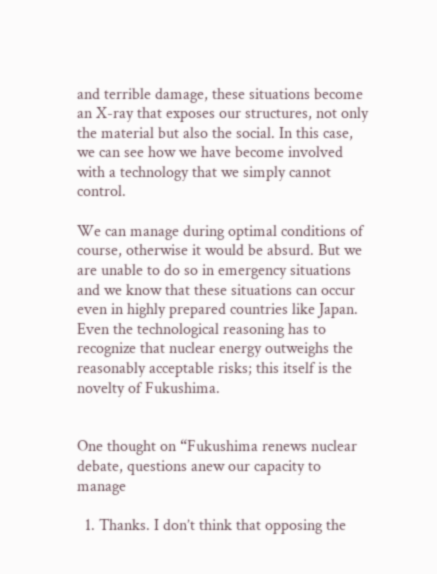and terrible damage, these situations become an X-ray that exposes our structures, not only the material but also the social. In this case, we can see how we have become involved with a technology that we simply cannot control.

We can manage during optimal conditions of course, otherwise it would be absurd. But we are unable to do so in emergency situations and we know that these situations can occur even in highly prepared countries like Japan. Even the technological reasoning has to recognize that nuclear energy outweighs the reasonably acceptable risks; this itself is the novelty of Fukushima.


One thought on “Fukushima renews nuclear debate, questions anew our capacity to manage

  1. Thanks. I don’t think that opposing the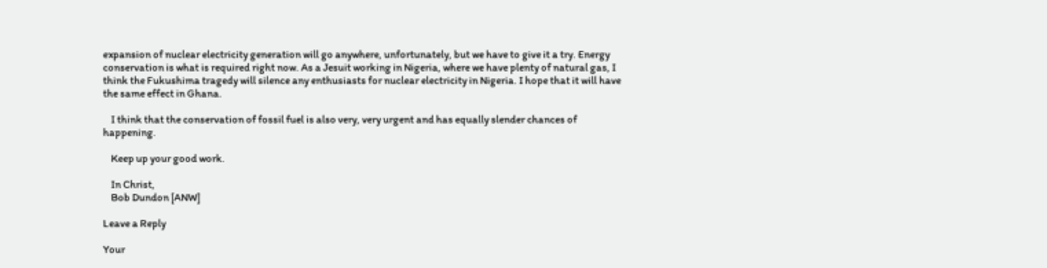expansion of nuclear electricity generation will go anywhere, unfortunately, but we have to give it a try. Energy conservation is what is required right now. As a Jesuit working in Nigeria, where we have plenty of natural gas, I think the Fukushima tragedy will silence any enthusiasts for nuclear electricity in Nigeria. I hope that it will have the same effect in Ghana.

    I think that the conservation of fossil fuel is also very, very urgent and has equally slender chances of happening.

    Keep up your good work.

    In Christ,
    Bob Dundon [ANW]

Leave a Reply

Your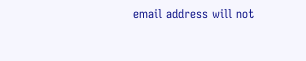email address will not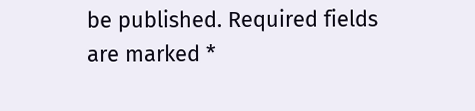be published. Required fields are marked *